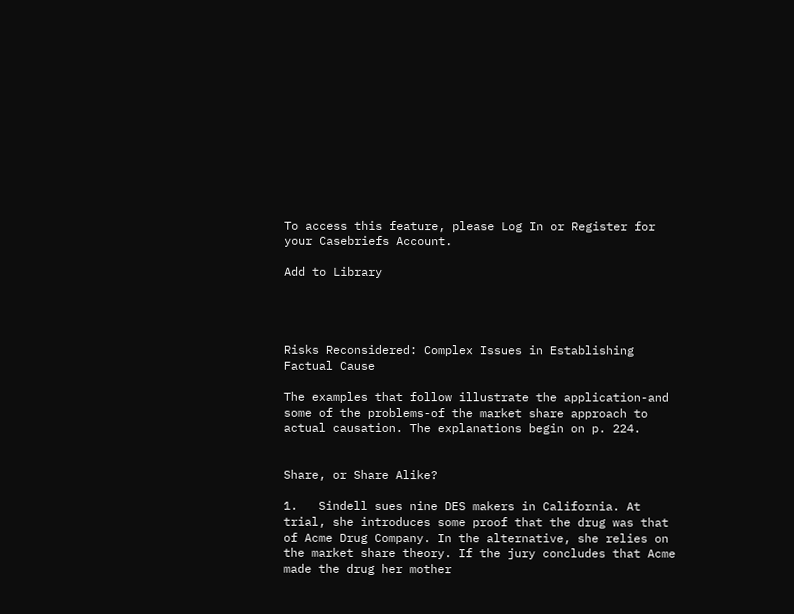To access this feature, please Log In or Register for your Casebriefs Account.

Add to Library




Risks Reconsidered: Complex Issues in Establishing Factual Cause

The examples that follow illustrate the application-and some of the problems-of the market share approach to actual causation. The explanations begin on p. 224.


Share, or Share Alike?

1.   Sindell sues nine DES makers in California. At trial, she introduces some proof that the drug was that of Acme Drug Company. In the alternative, she relies on the market share theory. If the jury concludes that Acme made the drug her mother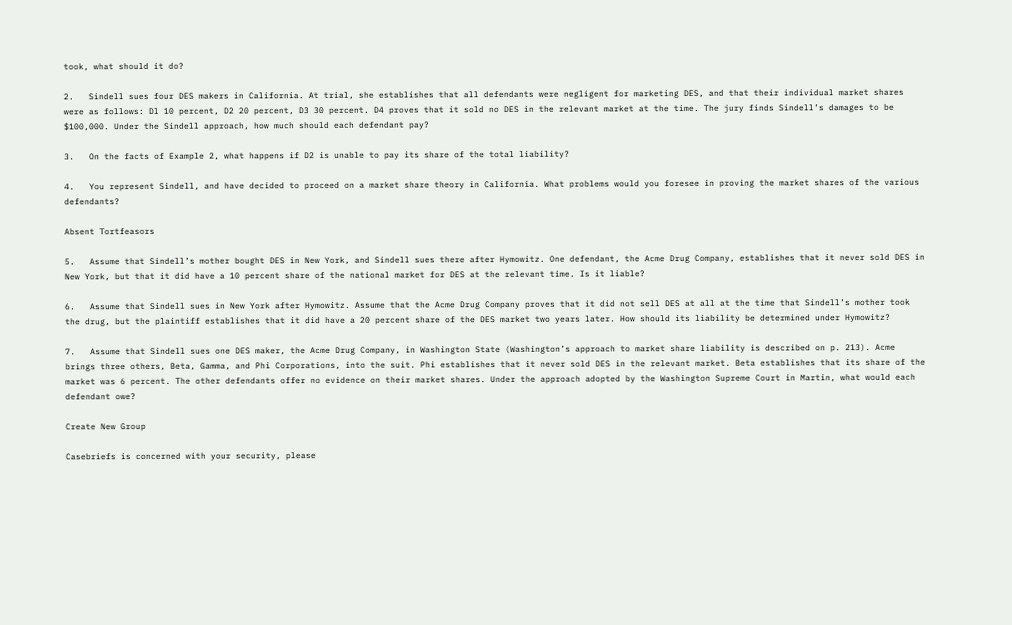took, what should it do?

2.   Sindell sues four DES makers in California. At trial, she establishes that all defendants were negligent for marketing DES, and that their individual market shares were as follows: Dl 10 percent, D2 20 percent, D3 30 percent. D4 proves that it sold no DES in the relevant market at the time. The jury finds Sindell’s damages to be $100,000. Under the Sindell approach, how much should each defendant pay?

3.   On the facts of Example 2, what happens if D2 is unable to pay its share of the total liability?

4.   You represent Sindell, and have decided to proceed on a market share theory in California. What problems would you foresee in proving the market shares of the various defendants?

Absent Tortfeasors

5.   Assume that Sindell’s mother bought DES in New York, and Sindell sues there after Hymowitz. One defendant, the Acme Drug Company, establishes that it never sold DES in New York, but that it did have a 10 percent share of the national market for DES at the relevant time. Is it liable?

6.   Assume that Sindell sues in New York after Hymowitz. Assume that the Acme Drug Company proves that it did not sell DES at all at the time that Sindell’s mother took the drug, but the plaintiff establishes that it did have a 20 percent share of the DES market two years later. How should its liability be determined under Hymowitz?

7.   Assume that Sindell sues one DES maker, the Acme Drug Company, in Washington State (Washington’s approach to market share liability is described on p. 213). Acme brings three others, Beta, Gamma, and Phi Corporations, into the suit. Phi establishes that it never sold DES in the relevant market. Beta establishes that its share of the market was 6 percent. The other defendants offer no evidence on their market shares. Under the approach adopted by the Washington Supreme Court in Martin, what would each defendant owe?

Create New Group

Casebriefs is concerned with your security, please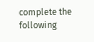complete the following